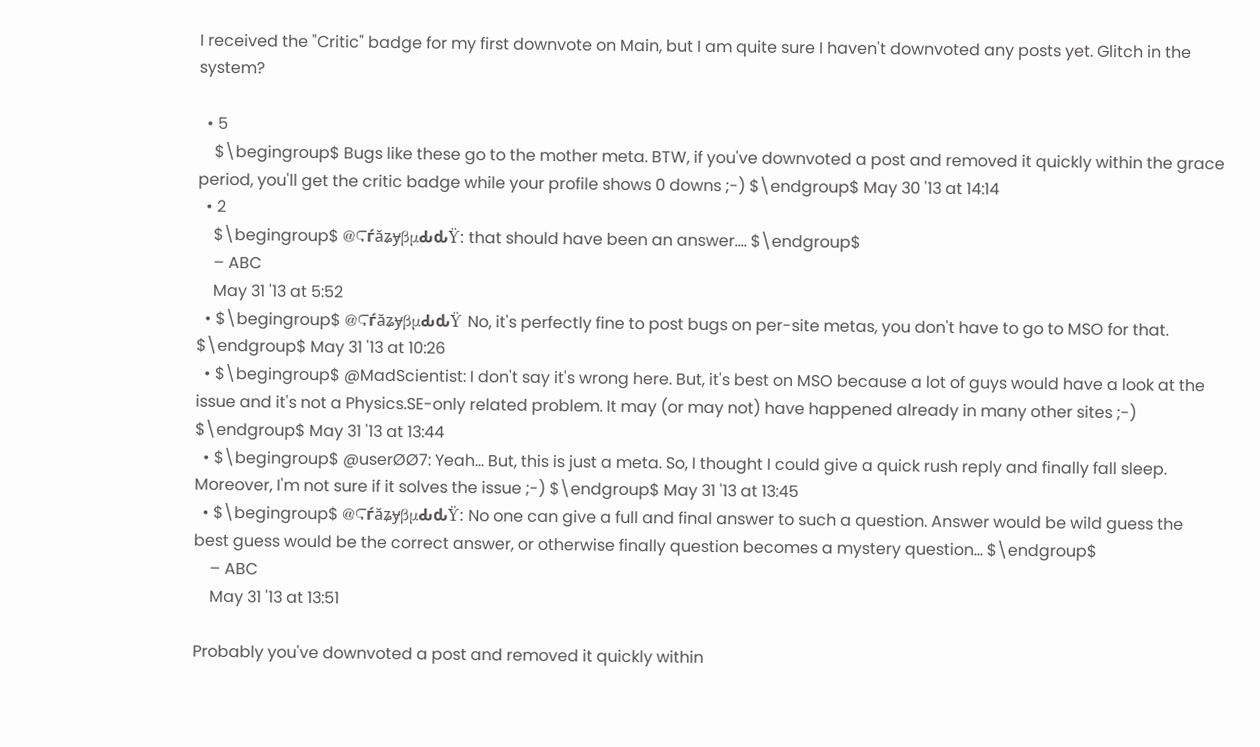I received the "Critic" badge for my first downvote on Main, but I am quite sure I haven't downvoted any posts yet. Glitch in the system?

  • 5
    $\begingroup$ Bugs like these go to the mother meta. BTW, if you've downvoted a post and removed it quickly within the grace period, you'll get the critic badge while your profile shows 0 downs ;-) $\endgroup$ May 30 '13 at 14:14
  • 2
    $\begingroup$ @ϚѓăʑɏβµԂԃϔ: that should have been an answer.... $\endgroup$
    – ABC
    May 31 '13 at 5:52
  • $\begingroup$ @ϚѓăʑɏβµԂԃϔ No, it's perfectly fine to post bugs on per-site metas, you don't have to go to MSO for that. $\endgroup$ May 31 '13 at 10:26
  • $\begingroup$ @MadScientist: I don't say it's wrong here. But, it's best on MSO because a lot of guys would have a look at the issue and it's not a Physics.SE-only related problem. It may (or may not) have happened already in many other sites ;-) $\endgroup$ May 31 '13 at 13:44
  • $\begingroup$ @userØØ7: Yeah... But, this is just a meta. So, I thought I could give a quick rush reply and finally fall sleep. Moreover, I'm not sure if it solves the issue ;-) $\endgroup$ May 31 '13 at 13:45
  • $\begingroup$ @ϚѓăʑɏβµԂԃϔ: No one can give a full and final answer to such a question. Answer would be wild guess the best guess would be the correct answer, or otherwise finally question becomes a mystery question... $\endgroup$
    – ABC
    May 31 '13 at 13:51

Probably you've downvoted a post and removed it quickly within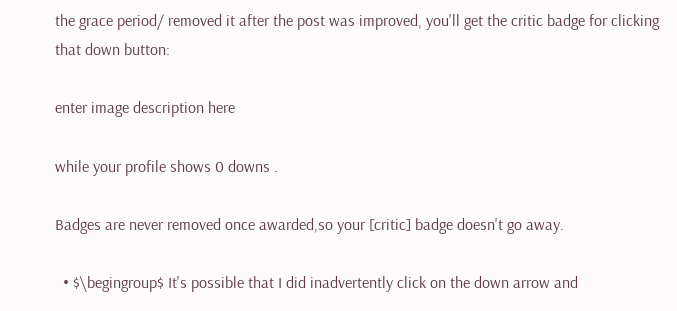the grace period/ removed it after the post was improved, you'll get the critic badge for clicking that down button:

enter image description here

while your profile shows 0 downs .

Badges are never removed once awarded,so your [critic] badge doesn't go away.

  • $\begingroup$ It's possible that I did inadvertently click on the down arrow and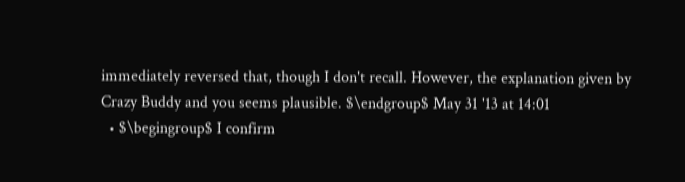immediately reversed that, though I don't recall. However, the explanation given by Crazy Buddy and you seems plausible. $\endgroup$ May 31 '13 at 14:01
  • $\begingroup$ I confirm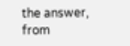the answer, from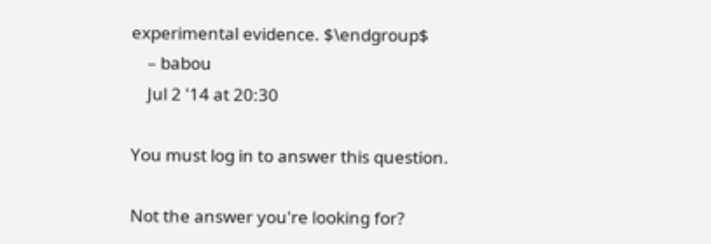experimental evidence. $\endgroup$
    – babou
    Jul 2 '14 at 20:30

You must log in to answer this question.

Not the answer you're looking for?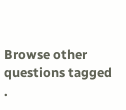Browse other questions tagged .